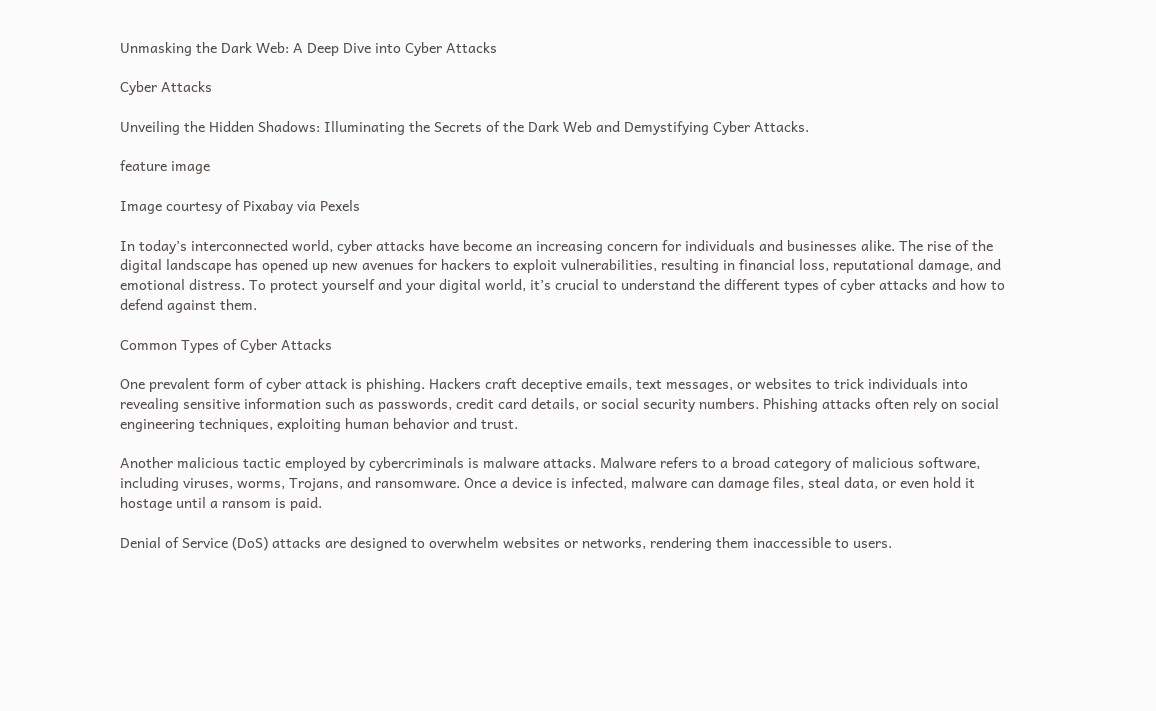Unmasking the Dark Web: A Deep Dive into Cyber Attacks

Cyber Attacks

Unveiling the Hidden Shadows: Illuminating the Secrets of the Dark Web and Demystifying Cyber Attacks.

feature image

Image courtesy of Pixabay via Pexels

In today’s interconnected world, cyber attacks have become an increasing concern for individuals and businesses alike. The rise of the digital landscape has opened up new avenues for hackers to exploit vulnerabilities, resulting in financial loss, reputational damage, and emotional distress. To protect yourself and your digital world, it’s crucial to understand the different types of cyber attacks and how to defend against them.

Common Types of Cyber Attacks

One prevalent form of cyber attack is phishing. Hackers craft deceptive emails, text messages, or websites to trick individuals into revealing sensitive information such as passwords, credit card details, or social security numbers. Phishing attacks often rely on social engineering techniques, exploiting human behavior and trust.

Another malicious tactic employed by cybercriminals is malware attacks. Malware refers to a broad category of malicious software, including viruses, worms, Trojans, and ransomware. Once a device is infected, malware can damage files, steal data, or even hold it hostage until a ransom is paid.

Denial of Service (DoS) attacks are designed to overwhelm websites or networks, rendering them inaccessible to users.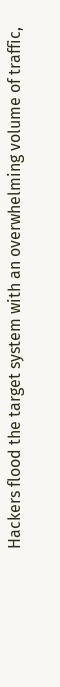Hackers flood the target system with an overwhelming volume of traffic,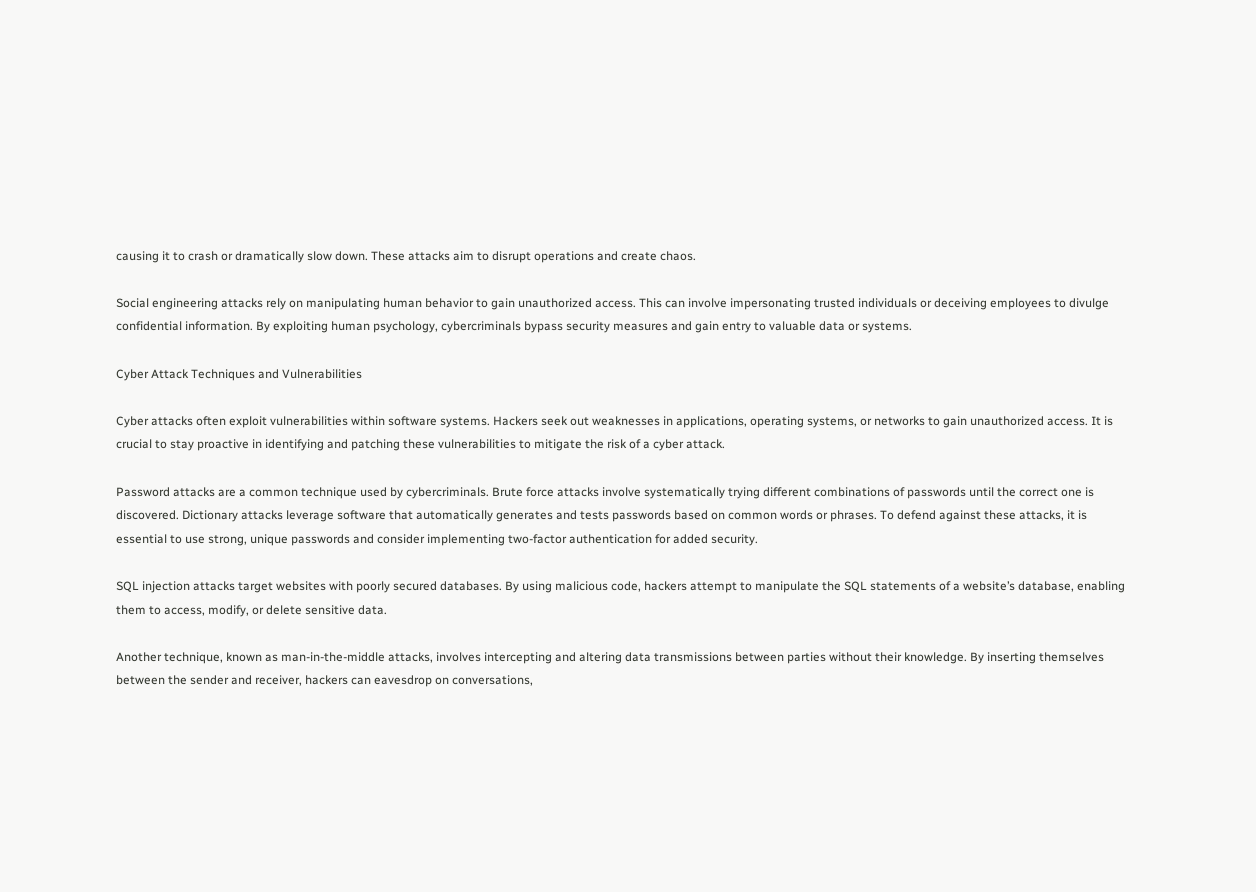causing it to crash or dramatically slow down. These attacks aim to disrupt operations and create chaos.

Social engineering attacks rely on manipulating human behavior to gain unauthorized access. This can involve impersonating trusted individuals or deceiving employees to divulge confidential information. By exploiting human psychology, cybercriminals bypass security measures and gain entry to valuable data or systems.

Cyber Attack Techniques and Vulnerabilities

Cyber attacks often exploit vulnerabilities within software systems. Hackers seek out weaknesses in applications, operating systems, or networks to gain unauthorized access. It is crucial to stay proactive in identifying and patching these vulnerabilities to mitigate the risk of a cyber attack.

Password attacks are a common technique used by cybercriminals. Brute force attacks involve systematically trying different combinations of passwords until the correct one is discovered. Dictionary attacks leverage software that automatically generates and tests passwords based on common words or phrases. To defend against these attacks, it is essential to use strong, unique passwords and consider implementing two-factor authentication for added security.

SQL injection attacks target websites with poorly secured databases. By using malicious code, hackers attempt to manipulate the SQL statements of a website’s database, enabling them to access, modify, or delete sensitive data.

Another technique, known as man-in-the-middle attacks, involves intercepting and altering data transmissions between parties without their knowledge. By inserting themselves between the sender and receiver, hackers can eavesdrop on conversations,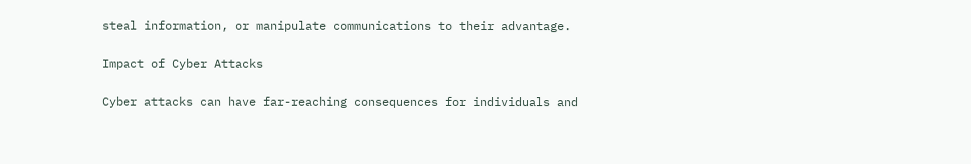steal information, or manipulate communications to their advantage.

Impact of Cyber Attacks

Cyber attacks can have far-reaching consequences for individuals and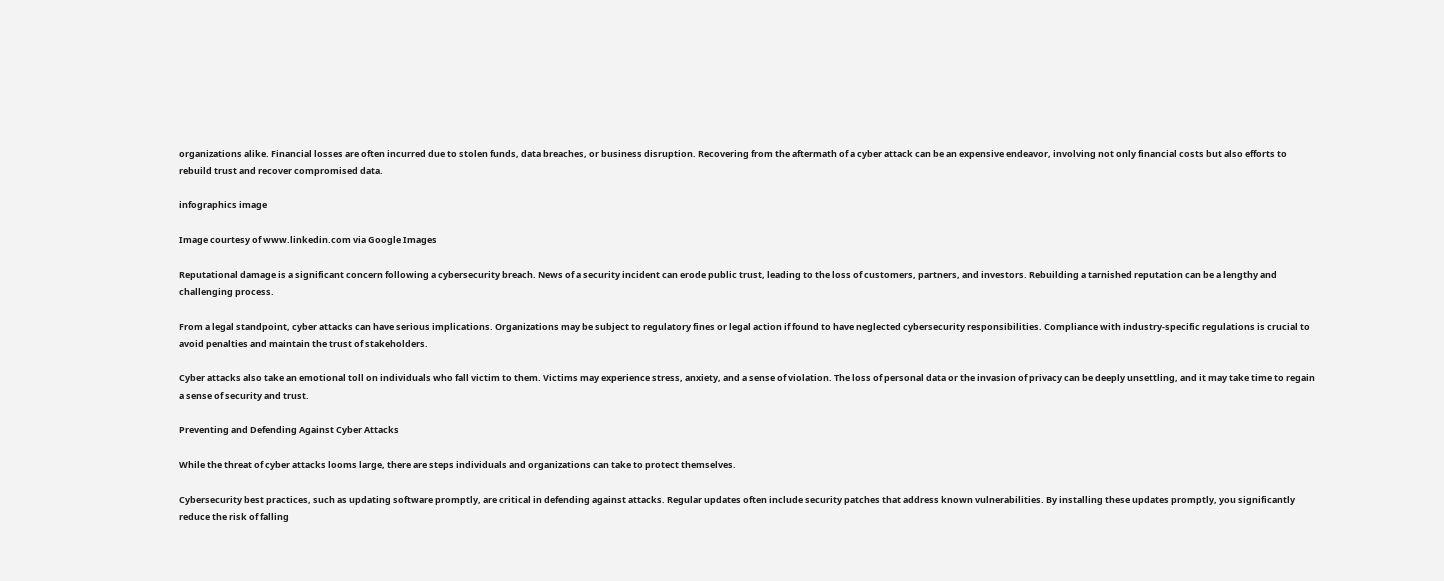organizations alike. Financial losses are often incurred due to stolen funds, data breaches, or business disruption. Recovering from the aftermath of a cyber attack can be an expensive endeavor, involving not only financial costs but also efforts to rebuild trust and recover compromised data.

infographics image

Image courtesy of www.linkedin.com via Google Images

Reputational damage is a significant concern following a cybersecurity breach. News of a security incident can erode public trust, leading to the loss of customers, partners, and investors. Rebuilding a tarnished reputation can be a lengthy and challenging process.

From a legal standpoint, cyber attacks can have serious implications. Organizations may be subject to regulatory fines or legal action if found to have neglected cybersecurity responsibilities. Compliance with industry-specific regulations is crucial to avoid penalties and maintain the trust of stakeholders.

Cyber attacks also take an emotional toll on individuals who fall victim to them. Victims may experience stress, anxiety, and a sense of violation. The loss of personal data or the invasion of privacy can be deeply unsettling, and it may take time to regain a sense of security and trust.

Preventing and Defending Against Cyber Attacks

While the threat of cyber attacks looms large, there are steps individuals and organizations can take to protect themselves.

Cybersecurity best practices, such as updating software promptly, are critical in defending against attacks. Regular updates often include security patches that address known vulnerabilities. By installing these updates promptly, you significantly reduce the risk of falling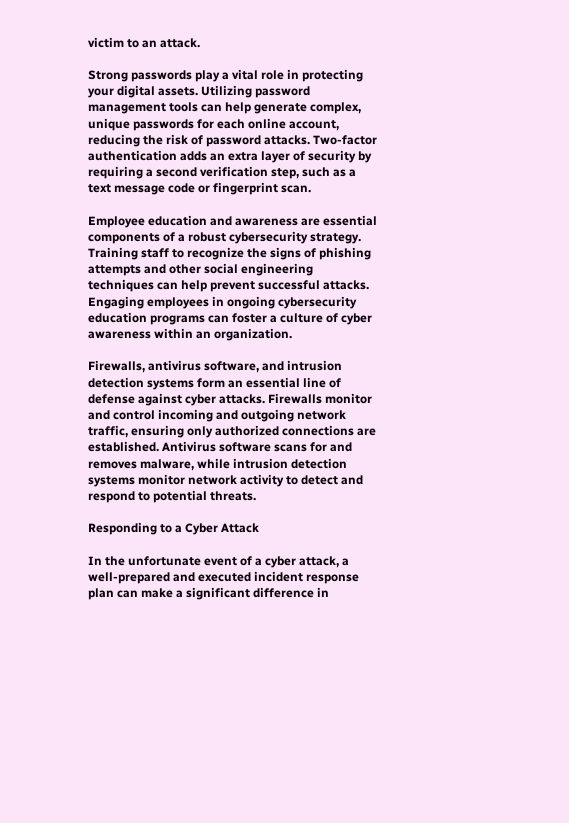victim to an attack.

Strong passwords play a vital role in protecting your digital assets. Utilizing password management tools can help generate complex, unique passwords for each online account, reducing the risk of password attacks. Two-factor authentication adds an extra layer of security by requiring a second verification step, such as a text message code or fingerprint scan.

Employee education and awareness are essential components of a robust cybersecurity strategy. Training staff to recognize the signs of phishing attempts and other social engineering techniques can help prevent successful attacks. Engaging employees in ongoing cybersecurity education programs can foster a culture of cyber awareness within an organization.

Firewalls, antivirus software, and intrusion detection systems form an essential line of defense against cyber attacks. Firewalls monitor and control incoming and outgoing network traffic, ensuring only authorized connections are established. Antivirus software scans for and removes malware, while intrusion detection systems monitor network activity to detect and respond to potential threats.

Responding to a Cyber Attack

In the unfortunate event of a cyber attack, a well-prepared and executed incident response plan can make a significant difference in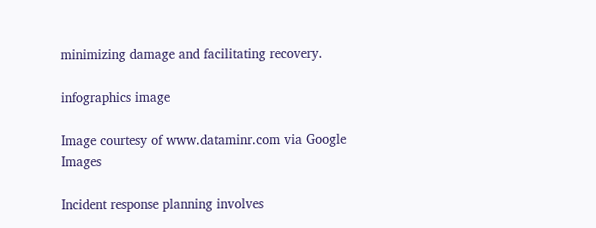minimizing damage and facilitating recovery.

infographics image

Image courtesy of www.dataminr.com via Google Images

Incident response planning involves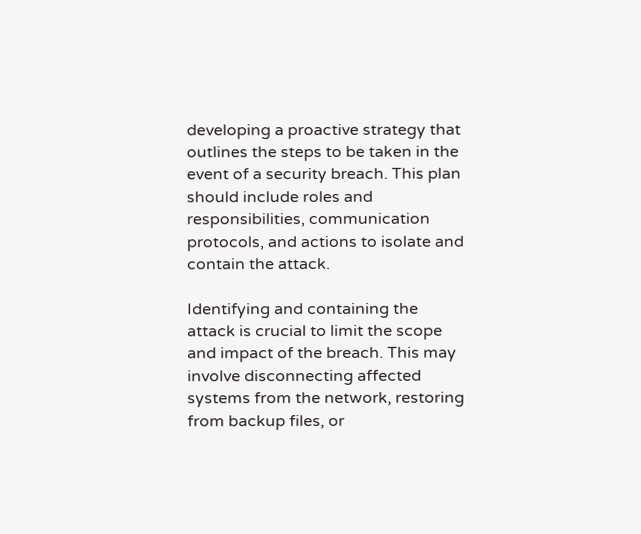developing a proactive strategy that outlines the steps to be taken in the event of a security breach. This plan should include roles and responsibilities, communication protocols, and actions to isolate and contain the attack.

Identifying and containing the attack is crucial to limit the scope and impact of the breach. This may involve disconnecting affected systems from the network, restoring from backup files, or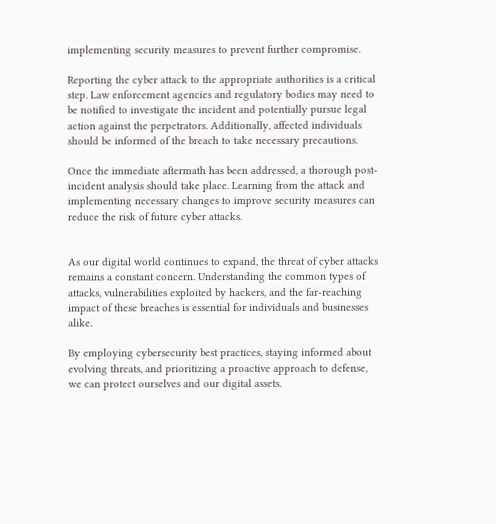implementing security measures to prevent further compromise.

Reporting the cyber attack to the appropriate authorities is a critical step. Law enforcement agencies and regulatory bodies may need to be notified to investigate the incident and potentially pursue legal action against the perpetrators. Additionally, affected individuals should be informed of the breach to take necessary precautions.

Once the immediate aftermath has been addressed, a thorough post-incident analysis should take place. Learning from the attack and implementing necessary changes to improve security measures can reduce the risk of future cyber attacks.


As our digital world continues to expand, the threat of cyber attacks remains a constant concern. Understanding the common types of attacks, vulnerabilities exploited by hackers, and the far-reaching impact of these breaches is essential for individuals and businesses alike.

By employing cybersecurity best practices, staying informed about evolving threats, and prioritizing a proactive approach to defense, we can protect ourselves and our digital assets.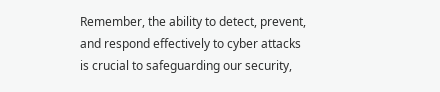Remember, the ability to detect, prevent, and respond effectively to cyber attacks is crucial to safeguarding our security,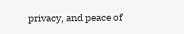privacy, and peace of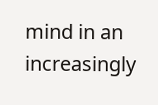mind in an increasingly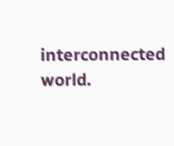interconnected world.